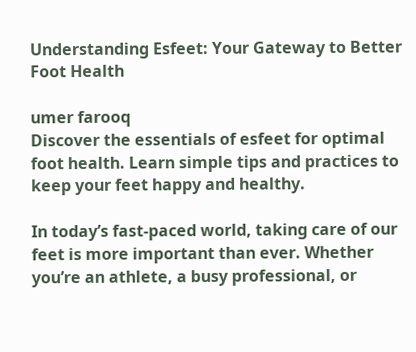Understanding Esfeet: Your Gateway to Better Foot Health

umer farooq
Discover the essentials of esfeet for optimal foot health. Learn simple tips and practices to keep your feet happy and healthy.

In today’s fast-paced world, taking care of our feet is more important than ever. Whether you’re an athlete, a busy professional, or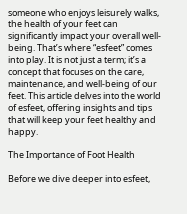someone who enjoys leisurely walks, the health of your feet can significantly impact your overall well-being. That’s where “esfeet” comes into play. It is not just a term; it’s a concept that focuses on the care, maintenance, and well-being of our feet. This article delves into the world of esfeet, offering insights and tips that will keep your feet healthy and happy.

The Importance of Foot Health

Before we dive deeper into esfeet,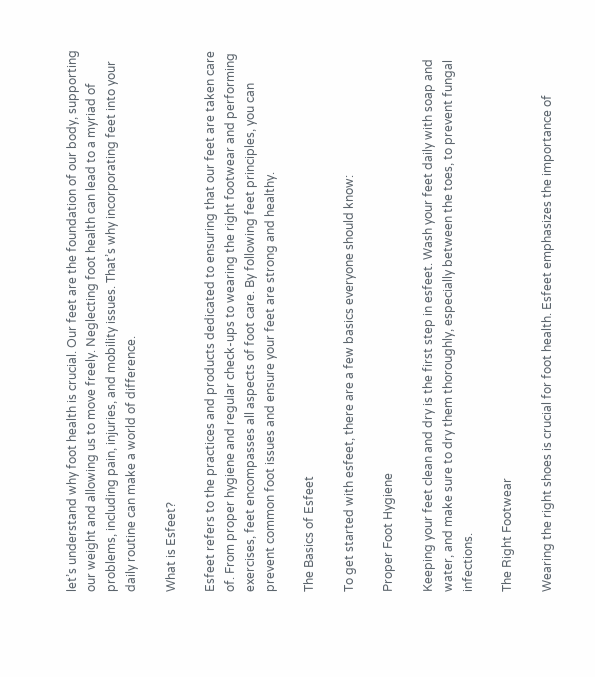let’s understand why foot health is crucial. Our feet are the foundation of our body, supporting our weight and allowing us to move freely. Neglecting foot health can lead to a myriad of problems, including pain, injuries, and mobility issues. That’s why incorporating feet into your daily routine can make a world of difference.

What is Esfeet?

Esfeet refers to the practices and products dedicated to ensuring that our feet are taken care of. From proper hygiene and regular check-ups to wearing the right footwear and performing exercises, feet encompasses all aspects of foot care. By following feet principles, you can prevent common foot issues and ensure your feet are strong and healthy.

The Basics of Esfeet

To get started with esfeet, there are a few basics everyone should know:

Proper Foot Hygiene

Keeping your feet clean and dry is the first step in esfeet. Wash your feet daily with soap and water, and make sure to dry them thoroughly, especially between the toes, to prevent fungal infections.

The Right Footwear

Wearing the right shoes is crucial for foot health. Esfeet emphasizes the importance of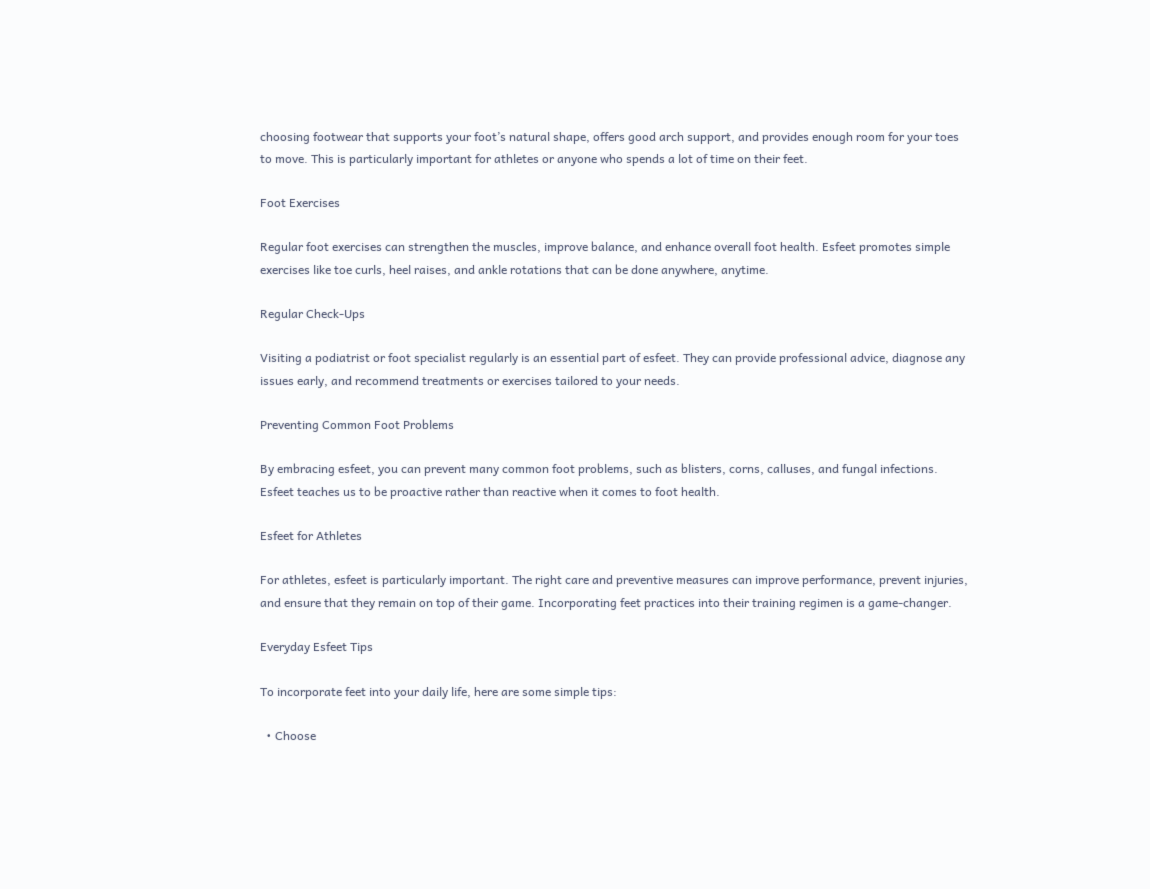choosing footwear that supports your foot’s natural shape, offers good arch support, and provides enough room for your toes to move. This is particularly important for athletes or anyone who spends a lot of time on their feet.

Foot Exercises

Regular foot exercises can strengthen the muscles, improve balance, and enhance overall foot health. Esfeet promotes simple exercises like toe curls, heel raises, and ankle rotations that can be done anywhere, anytime.

Regular Check-Ups

Visiting a podiatrist or foot specialist regularly is an essential part of esfeet. They can provide professional advice, diagnose any issues early, and recommend treatments or exercises tailored to your needs.

Preventing Common Foot Problems

By embracing esfeet, you can prevent many common foot problems, such as blisters, corns, calluses, and fungal infections. Esfeet teaches us to be proactive rather than reactive when it comes to foot health.

Esfeet for Athletes

For athletes, esfeet is particularly important. The right care and preventive measures can improve performance, prevent injuries, and ensure that they remain on top of their game. Incorporating feet practices into their training regimen is a game-changer.

Everyday Esfeet Tips

To incorporate feet into your daily life, here are some simple tips:

  • Choose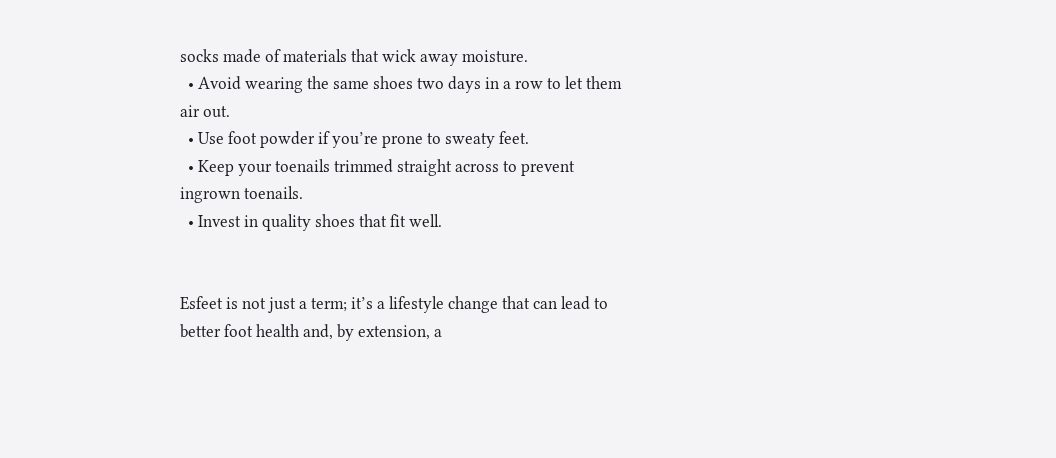socks made of materials that wick away moisture.
  • Avoid wearing the same shoes two days in a row to let them air out.
  • Use foot powder if you’re prone to sweaty feet.
  • Keep your toenails trimmed straight across to prevent ingrown toenails.
  • Invest in quality shoes that fit well.


Esfeet is not just a term; it’s a lifestyle change that can lead to better foot health and, by extension, a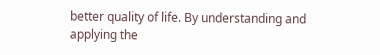better quality of life. By understanding and applying the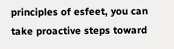principles of esfeet, you can take proactive steps toward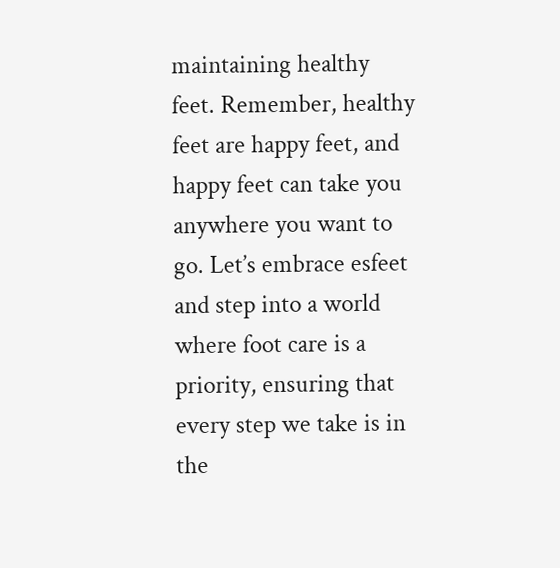maintaining healthy feet. Remember, healthy feet are happy feet, and happy feet can take you anywhere you want to go. Let’s embrace esfeet and step into a world where foot care is a priority, ensuring that every step we take is in the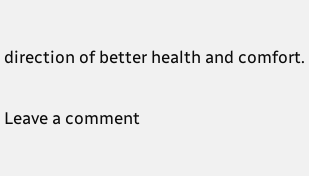direction of better health and comfort.

Leave a comment